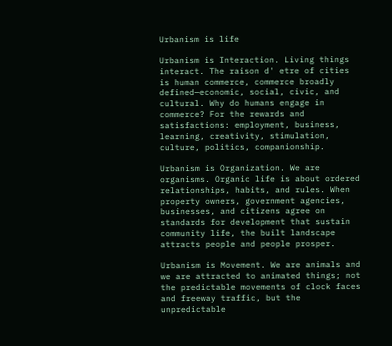Urbanism is life

Urbanism is Interaction. Living things interact. The raison d' etre of cities is human commerce, commerce broadly defined—economic, social, civic, and cultural. Why do humans engage in commerce? For the rewards and satisfactions: employment, business, learning, creativity, stimulation, culture, politics, companionship.

Urbanism is Organization. We are organisms. Organic life is about ordered relationships, habits, and rules. When property owners, government agencies, businesses, and citizens agree on standards for development that sustain community life, the built landscape attracts people and people prosper.

Urbanism is Movement. We are animals and we are attracted to animated things; not the predictable movements of clock faces and freeway traffic, but the unpredictable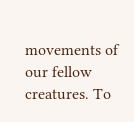movements of our fellow creatures. To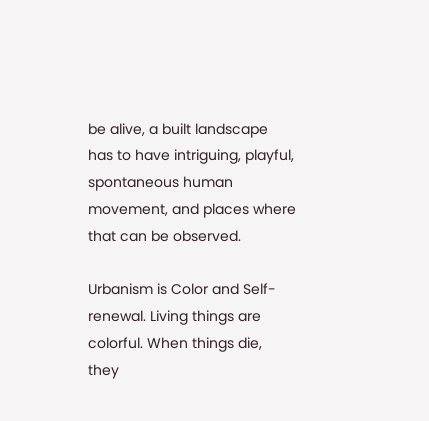be alive, a built landscape has to have intriguing, playful, spontaneous human movement, and places where that can be observed.

Urbanism is Color and Self-renewal. Living things are colorful. When things die, they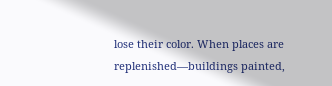lose their color. When places are replenished—buildings painted,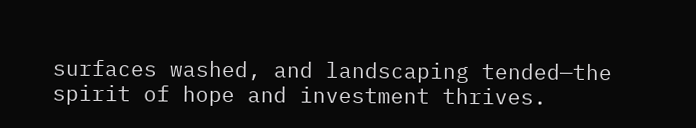surfaces washed, and landscaping tended—the spirit of hope and investment thrives.